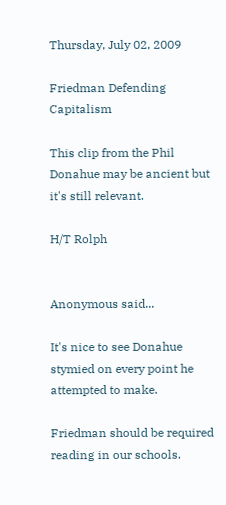Thursday, July 02, 2009

Friedman Defending Capitalism

This clip from the Phil Donahue may be ancient but it's still relevant.

H/T Rolph


Anonymous said...

It's nice to see Donahue stymied on every point he attempted to make.

Friedman should be required reading in our schools.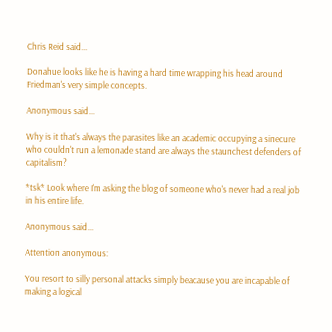Chris Reid said...

Donahue looks like he is having a hard time wrapping his head around Friedman's very simple concepts.

Anonymous said...

Why is it that's always the parasites like an academic occupying a sinecure who couldn't run a lemonade stand are always the staunchest defenders of capitalism?

*tsk* Look where I'm asking the blog of someone who's never had a real job in his entire life.

Anonymous said...

Attention anonymous:

You resort to silly personal attacks simply beacause you are incapable of making a logical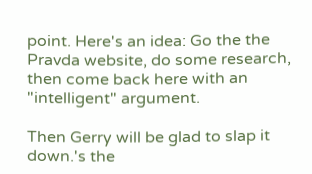point. Here's an idea: Go the the Pravda website, do some research, then come back here with an "intelligent" argument.

Then Gerry will be glad to slap it down.'s the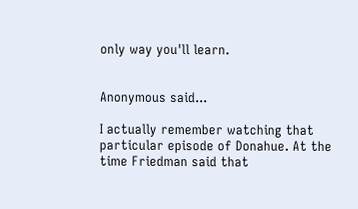only way you'll learn.


Anonymous said...

I actually remember watching that particular episode of Donahue. At the time Friedman said that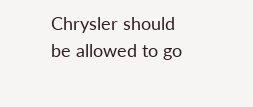Chrysler should be allowed to go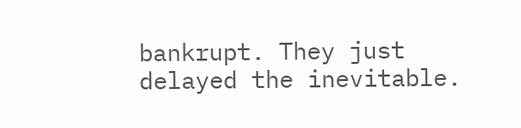bankrupt. They just delayed the inevitable.